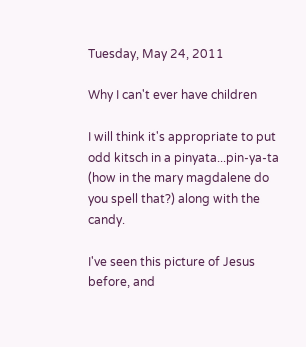Tuesday, May 24, 2011

Why I can't ever have children

I will think it's appropriate to put odd kitsch in a pinyata...pin-ya-ta (how in the mary magdalene do you spell that?) along with the candy.

I've seen this picture of Jesus before, and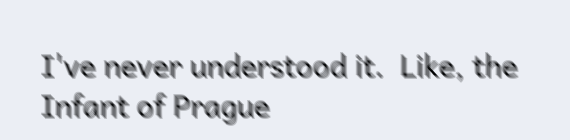I've never understood it.  Like, the Infant of Prague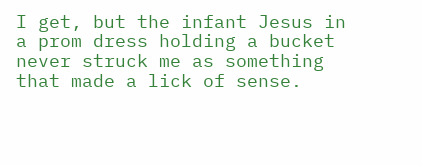I get, but the infant Jesus in a prom dress holding a bucket never struck me as something that made a lick of sense.